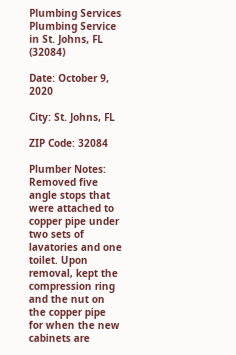Plumbing Services Plumbing Service in St. Johns, FL (32084)

Date: October 9, 2020

City: St. Johns, FL

ZIP Code: 32084

Plumber Notes: Removed five angle stops that were attached to copper pipe under two sets of lavatories and one toilet. Upon removal, kept the compression ring and the nut on the copper pipe for when the new cabinets are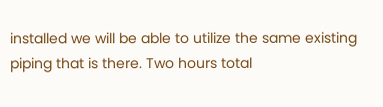installed we will be able to utilize the same existing piping that is there. Two hours total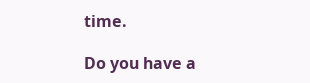time.

Do you have a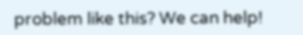problem like this? We can help!